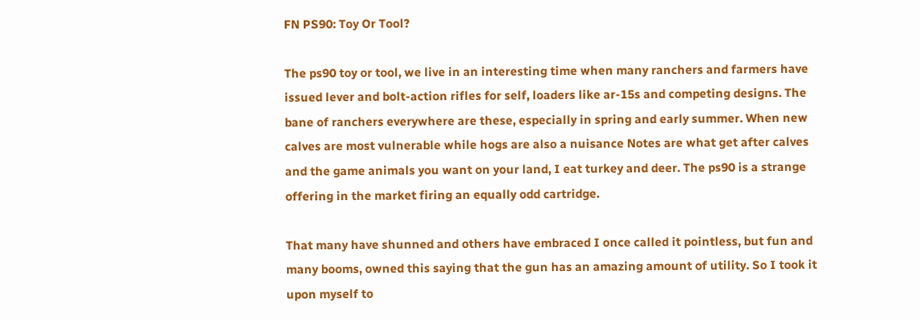FN PS90: Toy Or Tool?

The ps90 toy or tool, we live in an interesting time when many ranchers and farmers have issued lever and bolt-action rifles for self, loaders like ar-15s and competing designs. The bane of ranchers everywhere are these, especially in spring and early summer. When new calves are most vulnerable while hogs are also a nuisance Notes are what get after calves and the game animals you want on your land, I eat turkey and deer. The ps90 is a strange offering in the market firing an equally odd cartridge.

That many have shunned and others have embraced I once called it pointless, but fun and many booms, owned this saying that the gun has an amazing amount of utility. So I took it upon myself to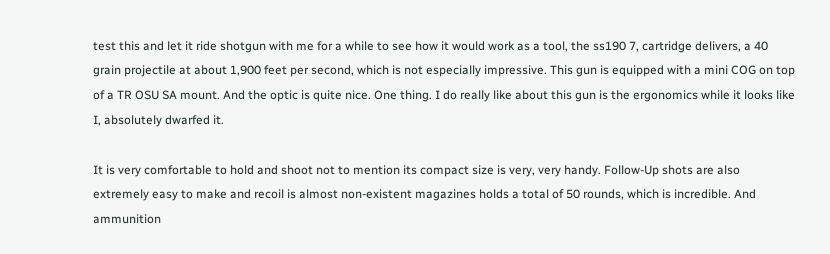test this and let it ride shotgun with me for a while to see how it would work as a tool, the ss190 7, cartridge delivers, a 40 grain projectile at about 1,900 feet per second, which is not especially impressive. This gun is equipped with a mini COG on top of a TR OSU SA mount. And the optic is quite nice. One thing. I do really like about this gun is the ergonomics while it looks like I, absolutely dwarfed it.

It is very comfortable to hold and shoot not to mention its compact size is very, very handy. Follow-Up shots are also extremely easy to make and recoil is almost non-existent magazines holds a total of 50 rounds, which is incredible. And ammunition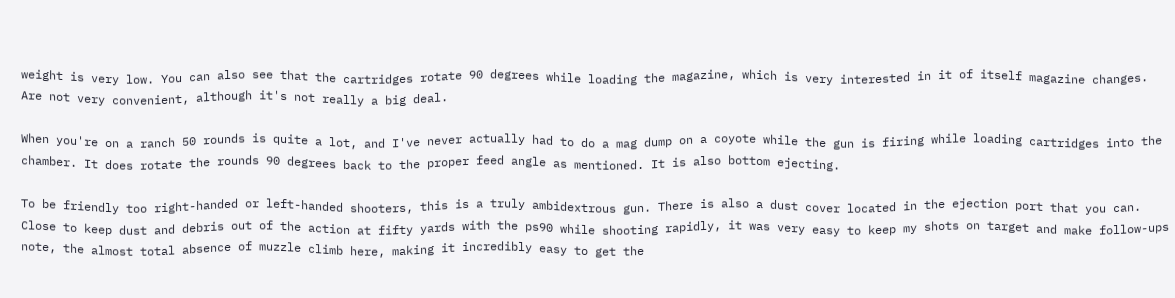weight is very low. You can also see that the cartridges rotate 90 degrees while loading the magazine, which is very interested in it of itself magazine changes. Are not very convenient, although it's not really a big deal.

When you're on a ranch 50 rounds is quite a lot, and I've never actually had to do a mag dump on a coyote while the gun is firing while loading cartridges into the chamber. It does rotate the rounds 90 degrees back to the proper feed angle as mentioned. It is also bottom ejecting.

To be friendly too right-handed or left-handed shooters, this is a truly ambidextrous gun. There is also a dust cover located in the ejection port that you can. Close to keep dust and debris out of the action at fifty yards with the ps90 while shooting rapidly, it was very easy to keep my shots on target and make follow-ups note, the almost total absence of muzzle climb here, making it incredibly easy to get the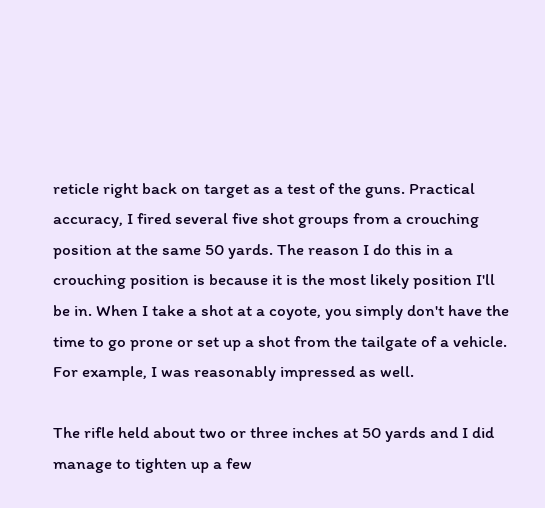reticle right back on target as a test of the guns. Practical accuracy, I fired several five shot groups from a crouching position at the same 50 yards. The reason I do this in a crouching position is because it is the most likely position I'll be in. When I take a shot at a coyote, you simply don't have the time to go prone or set up a shot from the tailgate of a vehicle. For example, I was reasonably impressed as well.

The rifle held about two or three inches at 50 yards and I did manage to tighten up a few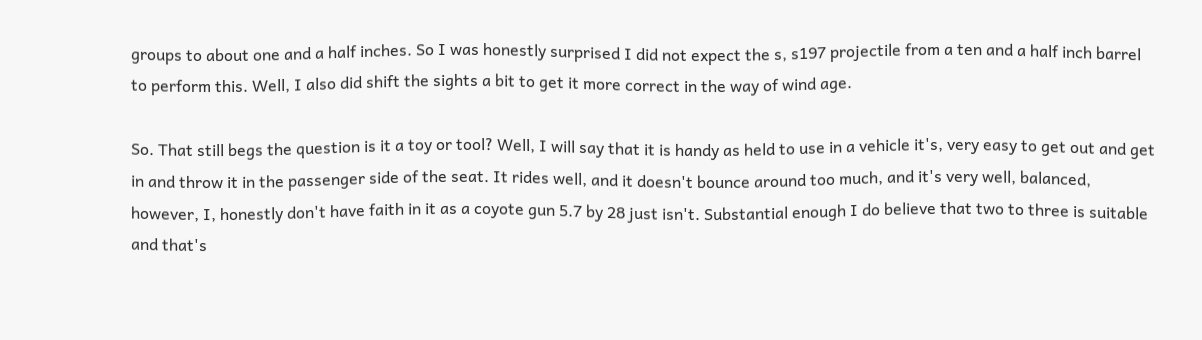groups to about one and a half inches. So I was honestly surprised I did not expect the s, s197 projectile from a ten and a half inch barrel to perform this. Well, I also did shift the sights a bit to get it more correct in the way of wind age.

So. That still begs the question is it a toy or tool? Well, I will say that it is handy as held to use in a vehicle it's, very easy to get out and get in and throw it in the passenger side of the seat. It rides well, and it doesn't bounce around too much, and it's very well, balanced, however, I, honestly don't have faith in it as a coyote gun 5.7 by 28 just isn't. Substantial enough I do believe that two to three is suitable and that's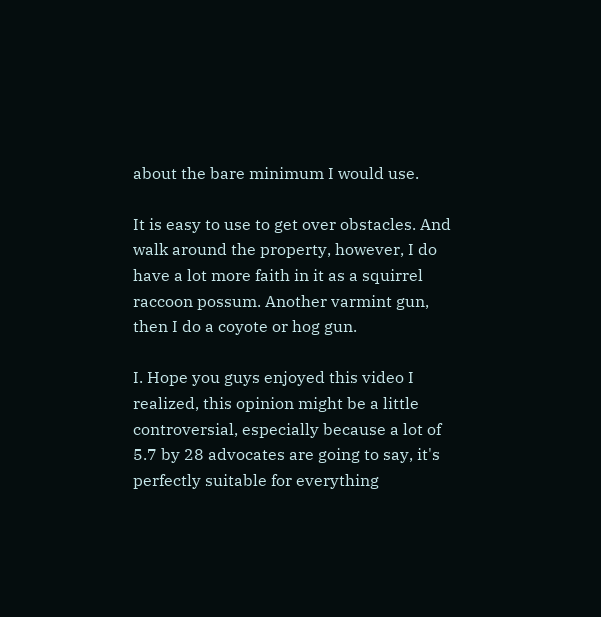about the bare minimum I would use.

It is easy to use to get over obstacles. And walk around the property, however, I do have a lot more faith in it as a squirrel raccoon possum. Another varmint gun, then I do a coyote or hog gun.

I. Hope you guys enjoyed this video I realized, this opinion might be a little controversial, especially because a lot of 5.7 by 28 advocates are going to say, it's perfectly suitable for everything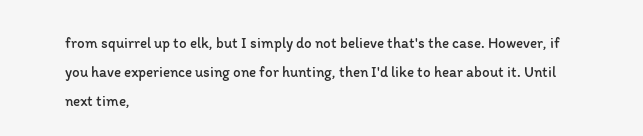from squirrel up to elk, but I simply do not believe that's the case. However, if you have experience using one for hunting, then I'd like to hear about it. Until next time,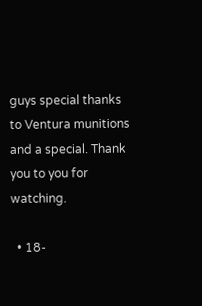guys special thanks to Ventura munitions and a special. Thank you to you for watching.

  • 18-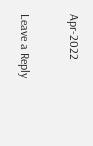Apr-2022

Leave a Reply